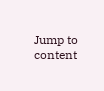Jump to content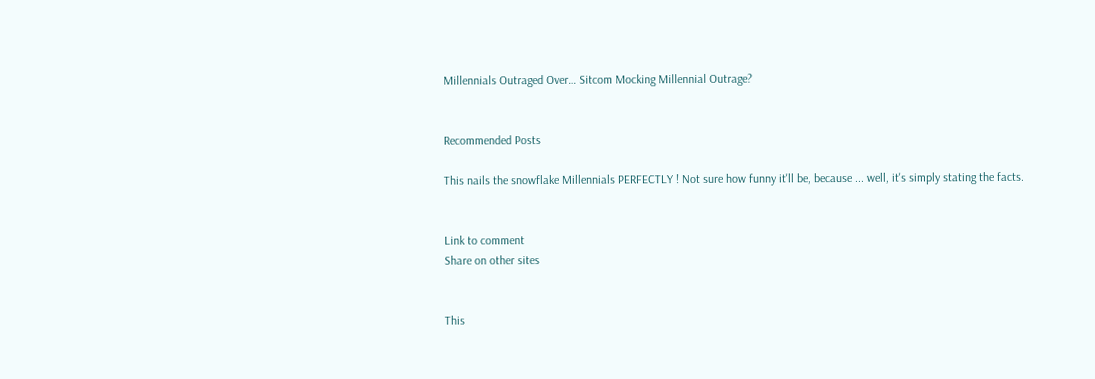Millennials Outraged Over… Sitcom Mocking Millennial Outrage?


Recommended Posts

This nails the snowflake Millennials PERFECTLY ! Not sure how funny it'll be, because ... well, it's simply stating the facts.


Link to comment
Share on other sites


This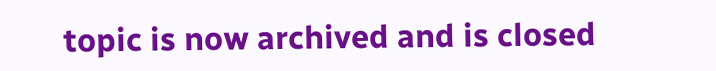topic is now archived and is closed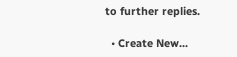to further replies.

  • Create New...